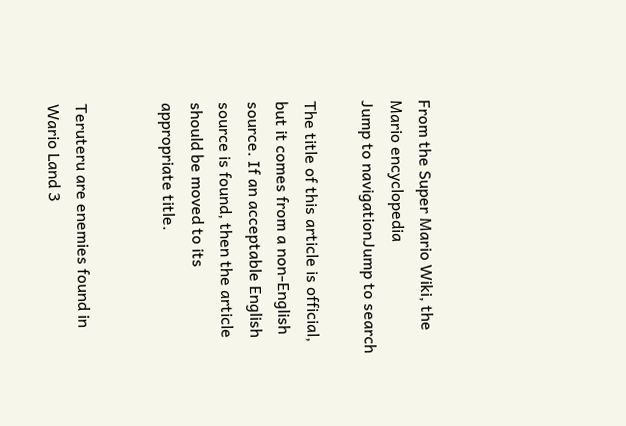From the Super Mario Wiki, the Mario encyclopedia
Jump to navigationJump to search

The title of this article is official, but it comes from a non-English source. If an acceptable English source is found, then the article should be moved to its appropriate title.


Teruteru are enemies found in Wario Land 3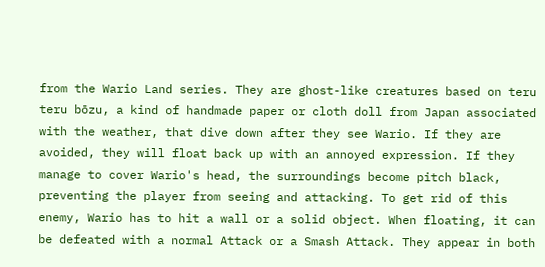from the Wario Land series. They are ghost-like creatures based on teru teru bōzu, a kind of handmade paper or cloth doll from Japan associated with the weather, that dive down after they see Wario. If they are avoided, they will float back up with an annoyed expression. If they manage to cover Wario's head, the surroundings become pitch black, preventing the player from seeing and attacking. To get rid of this enemy, Wario has to hit a wall or a solid object. When floating, it can be defeated with a normal Attack or a Smash Attack. They appear in both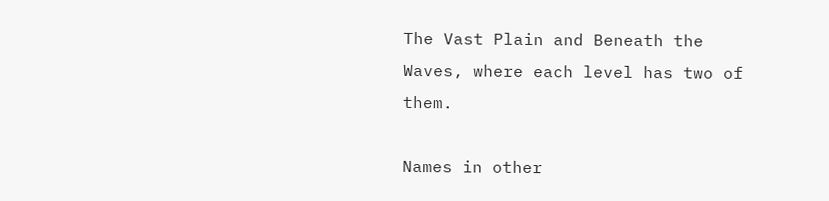The Vast Plain and Beneath the Waves, where each level has two of them.

Names in other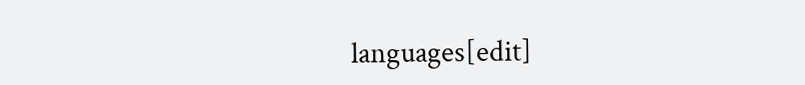languages[edit]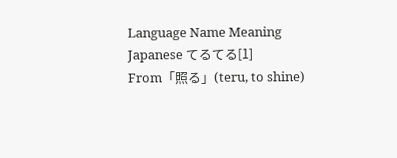Language Name Meaning
Japanese てるてる[1]
From「照る」(teru, to shine)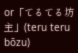or「てるてる坊主」(teru teru bōzu)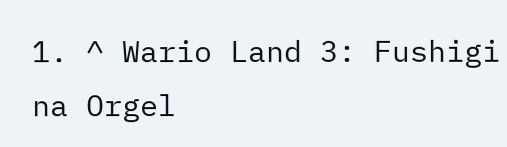1. ^ Wario Land 3: Fushigi na Orgel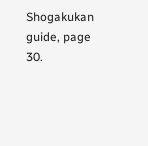Shogakukan guide, page 30.